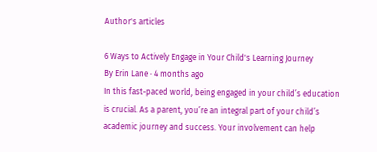Author's articles

6 Ways to Actively Engage in Your Child's Learning Journey
By Erin Lane · 4 months ago
In this fast-paced world, being engaged in your child’s education is crucial. As a parent, you’re an integral part of your child’s academic journey and success. Your involvement can help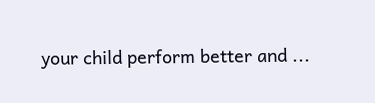your child perform better and ...